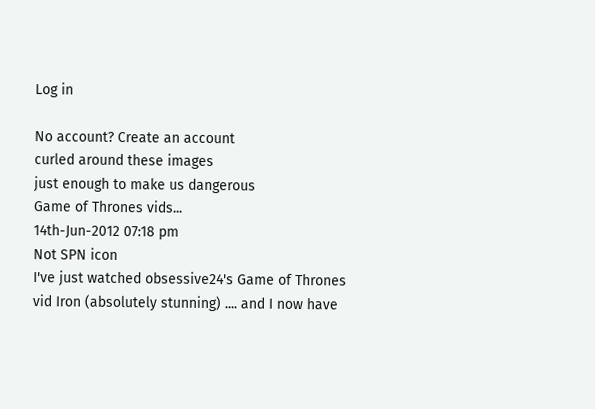Log in

No account? Create an account
curled around these images
just enough to make us dangerous
Game of Thrones vids...
14th-Jun-2012 07:18 pm
Not SPN icon
I've just watched obsessive24's Game of Thrones vid Iron (absolutely stunning) .... and I now have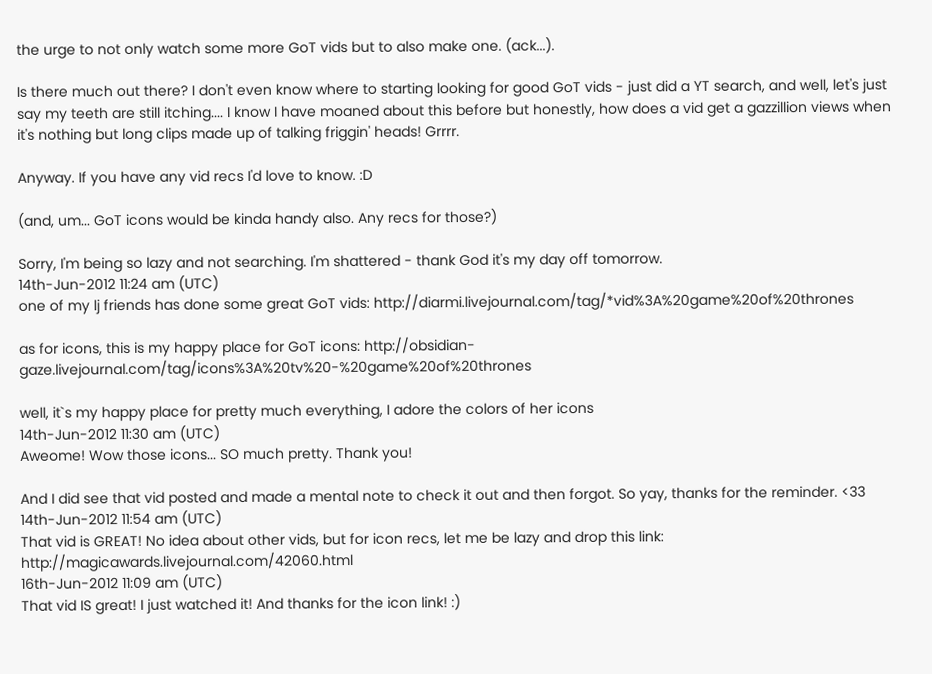the urge to not only watch some more GoT vids but to also make one. (ack...).

Is there much out there? I don't even know where to starting looking for good GoT vids - just did a YT search, and well, let's just say my teeth are still itching.... I know I have moaned about this before but honestly, how does a vid get a gazzillion views when it's nothing but long clips made up of talking friggin' heads! Grrrr.

Anyway. If you have any vid recs I'd love to know. :D

(and, um... GoT icons would be kinda handy also. Any recs for those?)

Sorry, I'm being so lazy and not searching. I'm shattered - thank God it's my day off tomorrow.
14th-Jun-2012 11:24 am (UTC)
one of my lj friends has done some great GoT vids: http://diarmi.livejournal.com/tag/*vid%3A%20game%20of%20thrones

as for icons, this is my happy place for GoT icons: http://obsidian-gaze.livejournal.com/tag/icons%3A%20tv%20-%20game%20of%20thrones

well, it`s my happy place for pretty much everything, I adore the colors of her icons
14th-Jun-2012 11:30 am (UTC)
Aweome! Wow those icons... SO much pretty. Thank you!

And I did see that vid posted and made a mental note to check it out and then forgot. So yay, thanks for the reminder. <33
14th-Jun-2012 11:54 am (UTC)
That vid is GREAT! No idea about other vids, but for icon recs, let me be lazy and drop this link: http://magicawards.livejournal.com/42060.html
16th-Jun-2012 11:09 am (UTC)
That vid IS great! I just watched it! And thanks for the icon link! :)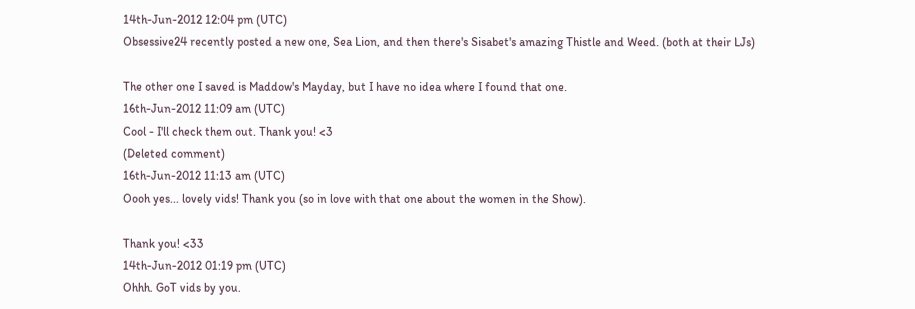14th-Jun-2012 12:04 pm (UTC)
Obsessive24 recently posted a new one, Sea Lion, and then there's Sisabet's amazing Thistle and Weed. (both at their LJs)

The other one I saved is Maddow's Mayday, but I have no idea where I found that one.
16th-Jun-2012 11:09 am (UTC)
Cool - I'll check them out. Thank you! <3
(Deleted comment)
16th-Jun-2012 11:13 am (UTC)
Oooh yes... lovely vids! Thank you (so in love with that one about the women in the Show).

Thank you! <33
14th-Jun-2012 01:19 pm (UTC)
Ohhh. GoT vids by you.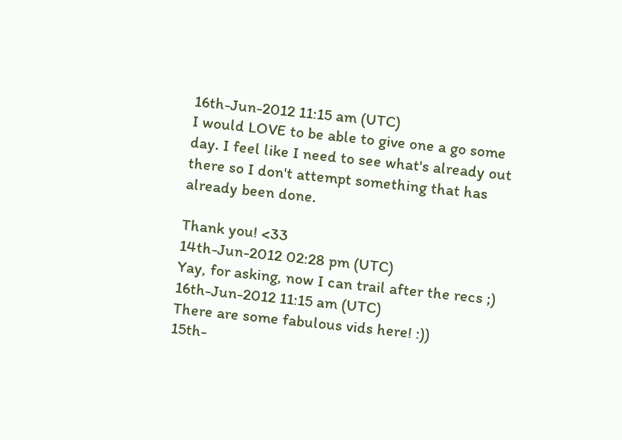16th-Jun-2012 11:15 am (UTC)
I would LOVE to be able to give one a go some day. I feel like I need to see what's already out there so I don't attempt something that has already been done.

Thank you! <33
14th-Jun-2012 02:28 pm (UTC)
Yay, for asking, now I can trail after the recs ;)
16th-Jun-2012 11:15 am (UTC)
There are some fabulous vids here! :))
15th-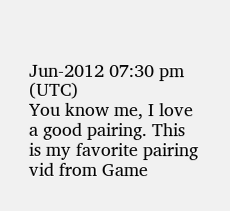Jun-2012 07:30 pm (UTC)
You know me, I love a good pairing. This is my favorite pairing vid from Game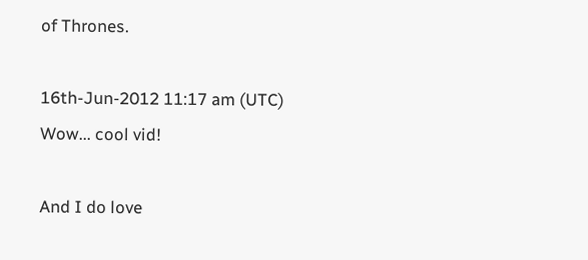of Thrones.

16th-Jun-2012 11:17 am (UTC)
Wow... cool vid!

And I do love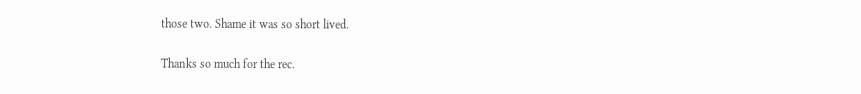those two. Shame it was so short lived.

Thanks so much for the rec.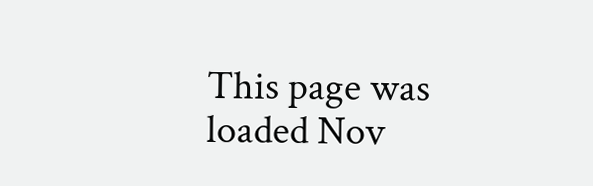This page was loaded Nov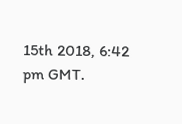15th 2018, 6:42 pm GMT.